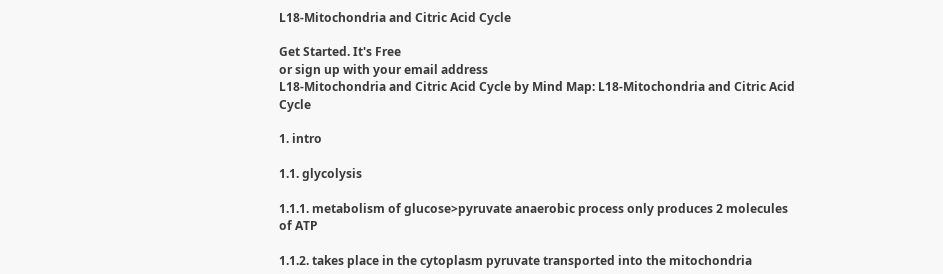L18-Mitochondria and Citric Acid Cycle

Get Started. It's Free
or sign up with your email address
L18-Mitochondria and Citric Acid Cycle by Mind Map: L18-Mitochondria and Citric Acid Cycle

1. intro

1.1. glycolysis

1.1.1. metabolism of glucose>pyruvate anaerobic process only produces 2 molecules of ATP

1.1.2. takes place in the cytoplasm pyruvate transported into the mitochondria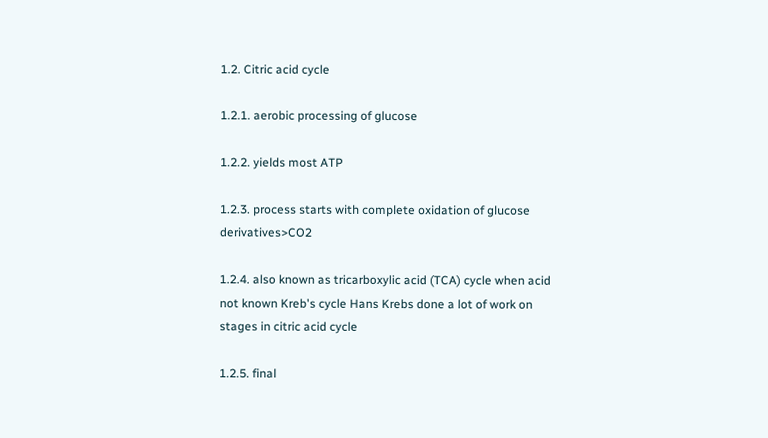1.2. Citric acid cycle

1.2.1. aerobic processing of glucose

1.2.2. yields most ATP

1.2.3. process starts with complete oxidation of glucose derivatives>CO2

1.2.4. also known as tricarboxylic acid (TCA) cycle when acid not known Kreb's cycle Hans Krebs done a lot of work on stages in citric acid cycle

1.2.5. final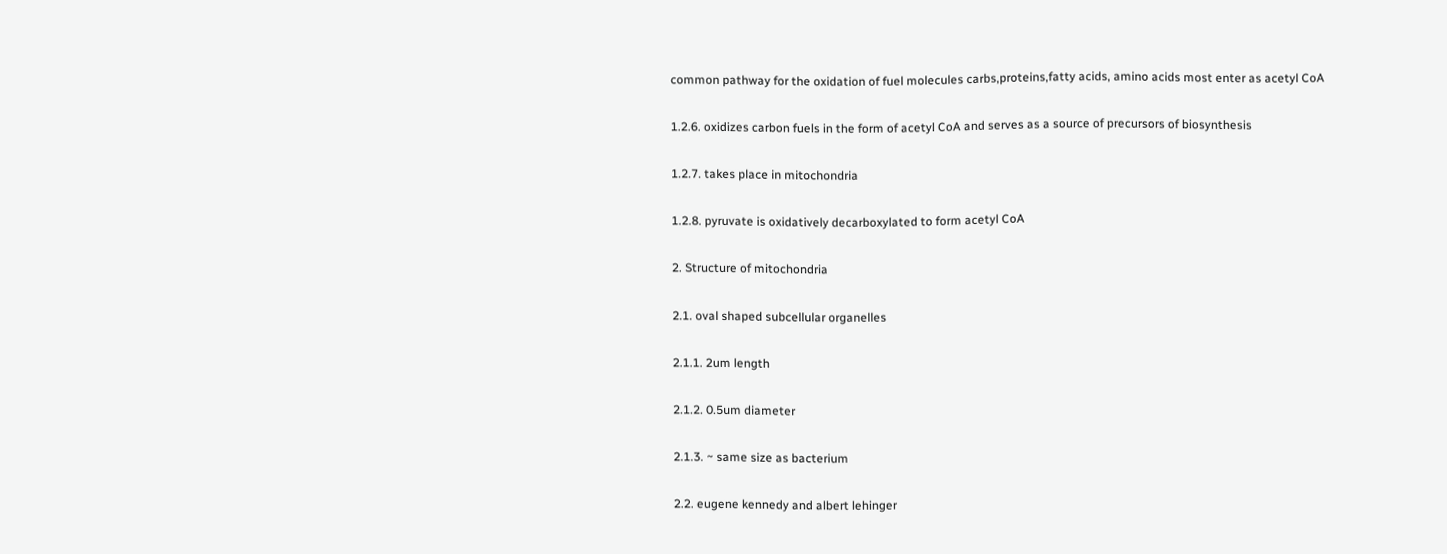common pathway for the oxidation of fuel molecules carbs,proteins,fatty acids, amino acids most enter as acetyl CoA

1.2.6. oxidizes carbon fuels in the form of acetyl CoA and serves as a source of precursors of biosynthesis

1.2.7. takes place in mitochondria

1.2.8. pyruvate is oxidatively decarboxylated to form acetyl CoA

2. Structure of mitochondria

2.1. oval shaped subcellular organelles

2.1.1. 2um length

2.1.2. 0.5um diameter

2.1.3. ~ same size as bacterium

2.2. eugene kennedy and albert lehinger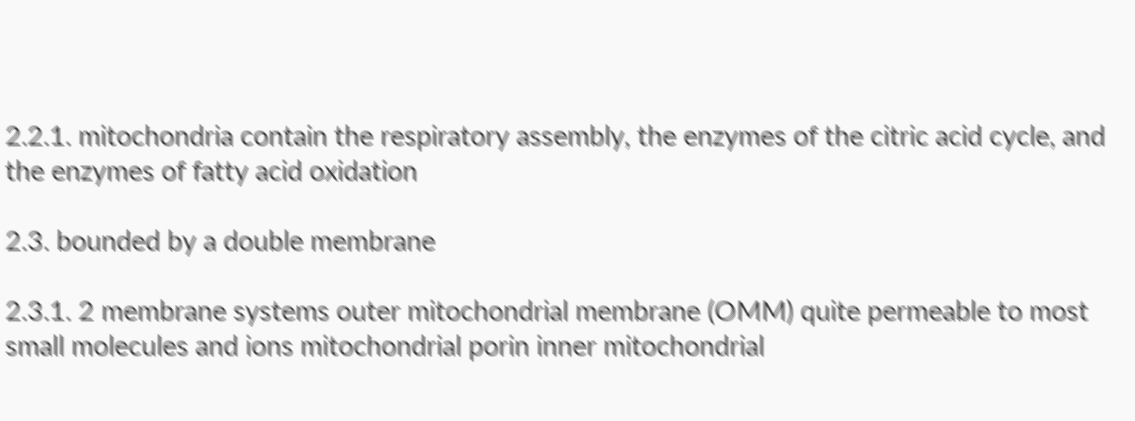2.2.1. mitochondria contain the respiratory assembly, the enzymes of the citric acid cycle, and the enzymes of fatty acid oxidation

2.3. bounded by a double membrane

2.3.1. 2 membrane systems outer mitochondrial membrane (OMM) quite permeable to most small molecules and ions mitochondrial porin inner mitochondrial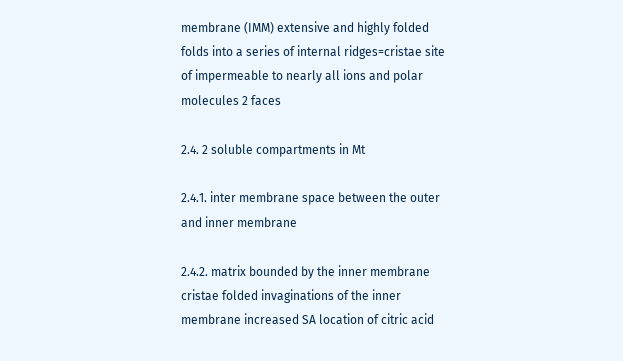membrane (IMM) extensive and highly folded folds into a series of internal ridges=cristae site of impermeable to nearly all ions and polar molecules 2 faces

2.4. 2 soluble compartments in Mt

2.4.1. inter membrane space between the outer and inner membrane

2.4.2. matrix bounded by the inner membrane cristae folded invaginations of the inner membrane increased SA location of citric acid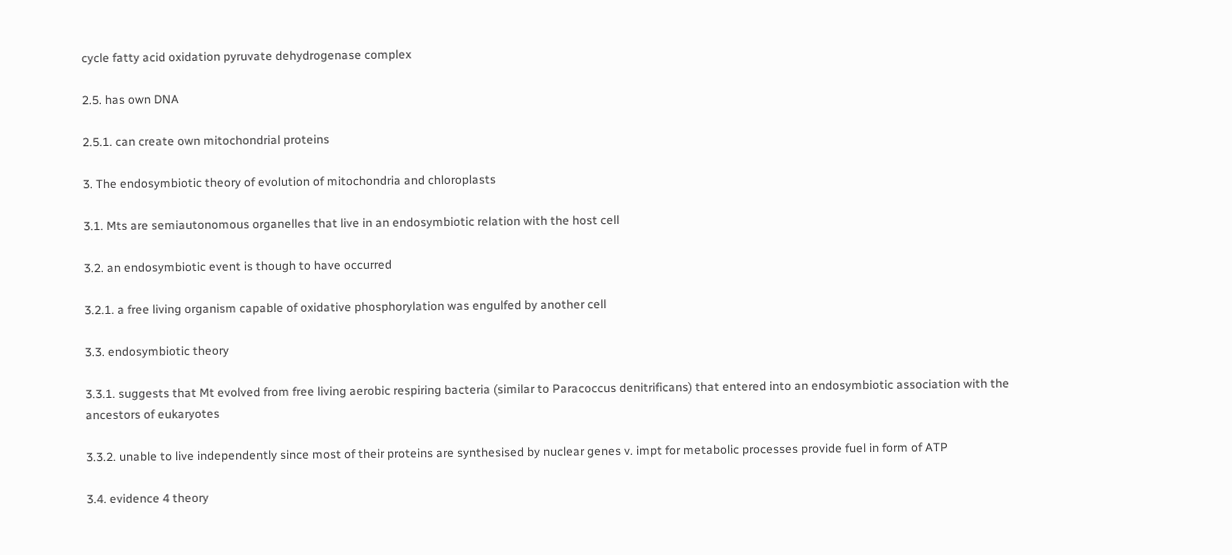cycle fatty acid oxidation pyruvate dehydrogenase complex

2.5. has own DNA

2.5.1. can create own mitochondrial proteins

3. The endosymbiotic theory of evolution of mitochondria and chloroplasts

3.1. Mts are semiautonomous organelles that live in an endosymbiotic relation with the host cell

3.2. an endosymbiotic event is though to have occurred

3.2.1. a free living organism capable of oxidative phosphorylation was engulfed by another cell

3.3. endosymbiotic theory

3.3.1. suggests that Mt evolved from free living aerobic respiring bacteria (similar to Paracoccus denitrificans) that entered into an endosymbiotic association with the ancestors of eukaryotes

3.3.2. unable to live independently since most of their proteins are synthesised by nuclear genes v. impt for metabolic processes provide fuel in form of ATP

3.4. evidence 4 theory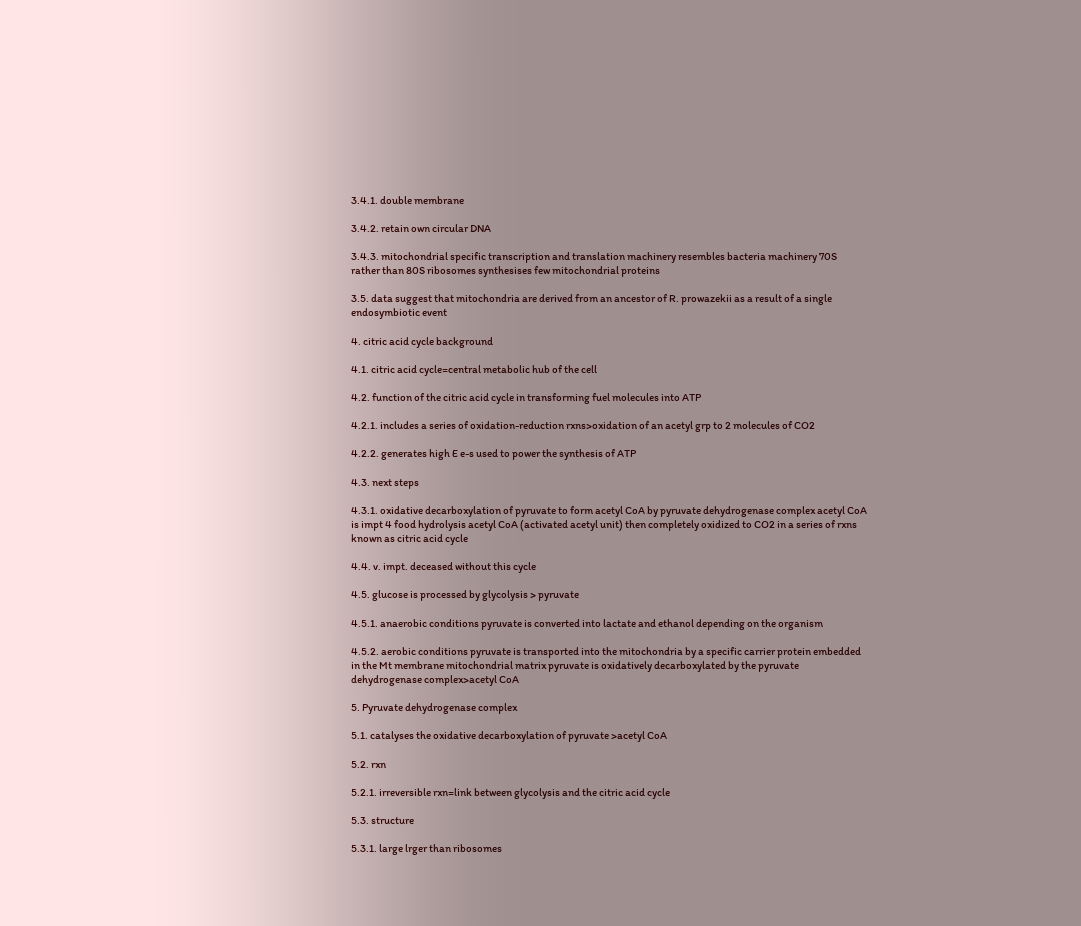3.4.1. double membrane

3.4.2. retain own circular DNA

3.4.3. mitochondrial specific transcription and translation machinery resembles bacteria machinery 70S rather than 80S ribosomes synthesises few mitochondrial proteins

3.5. data suggest that mitochondria are derived from an ancestor of R. prowazekii as a result of a single endosymbiotic event

4. citric acid cycle background

4.1. citric acid cycle=central metabolic hub of the cell

4.2. function of the citric acid cycle in transforming fuel molecules into ATP

4.2.1. includes a series of oxidation-reduction rxns>oxidation of an acetyl grp to 2 molecules of CO2

4.2.2. generates high E e-s used to power the synthesis of ATP

4.3. next steps

4.3.1. oxidative decarboxylation of pyruvate to form acetyl CoA by pyruvate dehydrogenase complex acetyl CoA is impt 4 food hydrolysis acetyl CoA (activated acetyl unit) then completely oxidized to CO2 in a series of rxns known as citric acid cycle

4.4. v. impt. deceased without this cycle

4.5. glucose is processed by glycolysis > pyruvate

4.5.1. anaerobic conditions pyruvate is converted into lactate and ethanol depending on the organism

4.5.2. aerobic conditions pyruvate is transported into the mitochondria by a specific carrier protein embedded in the Mt membrane mitochondrial matrix pyruvate is oxidatively decarboxylated by the pyruvate dehydrogenase complex>acetyl CoA

5. Pyruvate dehydrogenase complex

5.1. catalyses the oxidative decarboxylation of pyruvate >acetyl CoA

5.2. rxn

5.2.1. irreversible rxn=link between glycolysis and the citric acid cycle

5.3. structure

5.3.1. large lrger than ribosomes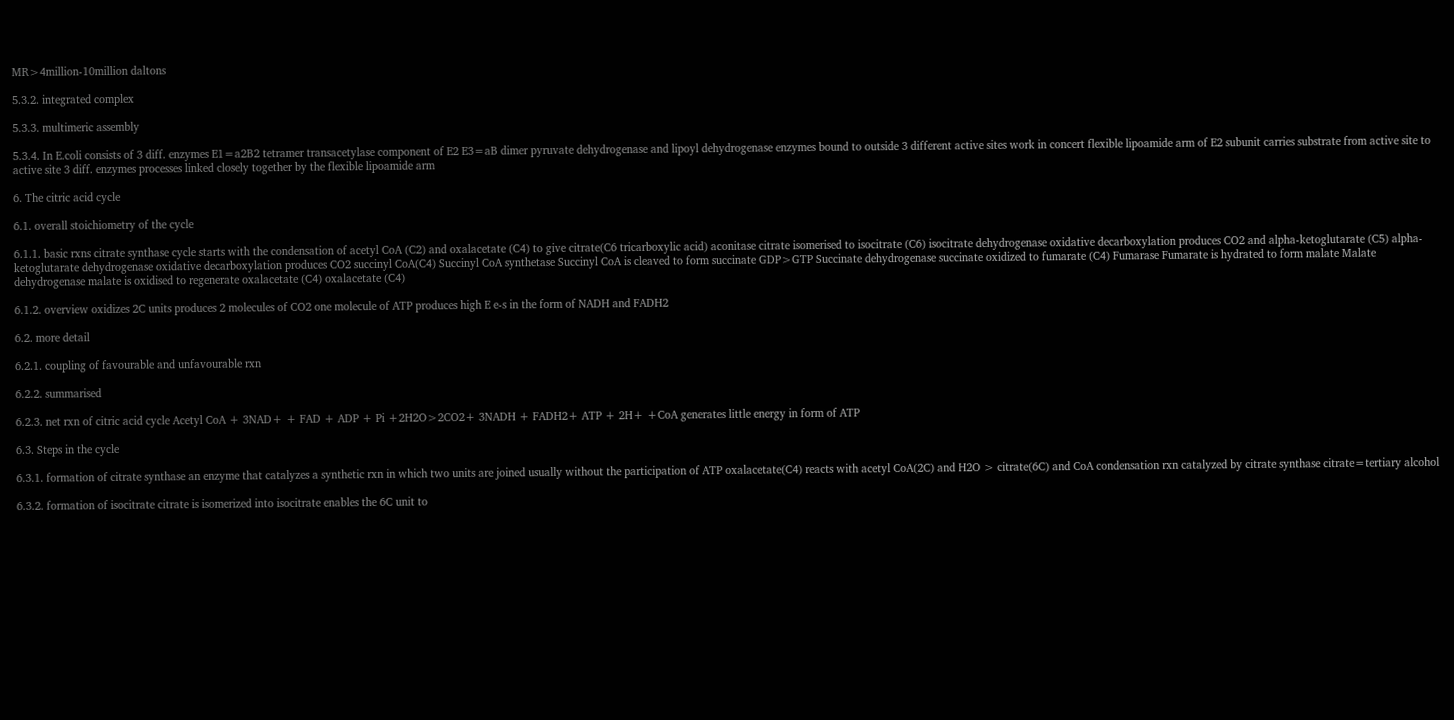MR>4million-10million daltons

5.3.2. integrated complex

5.3.3. multimeric assembly

5.3.4. In E.coli consists of 3 diff. enzymes E1=a2B2 tetramer transacetylase component of E2 E3=aB dimer pyruvate dehydrogenase and lipoyl dehydrogenase enzymes bound to outside 3 different active sites work in concert flexible lipoamide arm of E2 subunit carries substrate from active site to active site 3 diff. enzymes processes linked closely together by the flexible lipoamide arm

6. The citric acid cycle

6.1. overall stoichiometry of the cycle

6.1.1. basic rxns citrate synthase cycle starts with the condensation of acetyl CoA (C2) and oxalacetate (C4) to give citrate(C6 tricarboxylic acid) aconitase citrate isomerised to isocitrate (C6) isocitrate dehydrogenase oxidative decarboxylation produces CO2 and alpha-ketoglutarate (C5) alpha-ketoglutarate dehydrogenase oxidative decarboxylation produces CO2 succinyl CoA(C4) Succinyl CoA synthetase Succinyl CoA is cleaved to form succinate GDP>GTP Succinate dehydrogenase succinate oxidized to fumarate (C4) Fumarase Fumarate is hydrated to form malate Malate dehydrogenase malate is oxidised to regenerate oxalacetate (C4) oxalacetate (C4)

6.1.2. overview oxidizes 2C units produces 2 molecules of CO2 one molecule of ATP produces high E e-s in the form of NADH and FADH2

6.2. more detail

6.2.1. coupling of favourable and unfavourable rxn

6.2.2. summarised

6.2.3. net rxn of citric acid cycle Acetyl CoA + 3NAD+ + FAD + ADP + Pi +2H2O>2CO2+ 3NADH + FADH2+ ATP + 2H+ +CoA generates little energy in form of ATP

6.3. Steps in the cycle

6.3.1. formation of citrate synthase an enzyme that catalyzes a synthetic rxn in which two units are joined usually without the participation of ATP oxalacetate(C4) reacts with acetyl CoA(2C) and H2O > citrate(6C) and CoA condensation rxn catalyzed by citrate synthase citrate=tertiary alcohol

6.3.2. formation of isocitrate citrate is isomerized into isocitrate enables the 6C unit to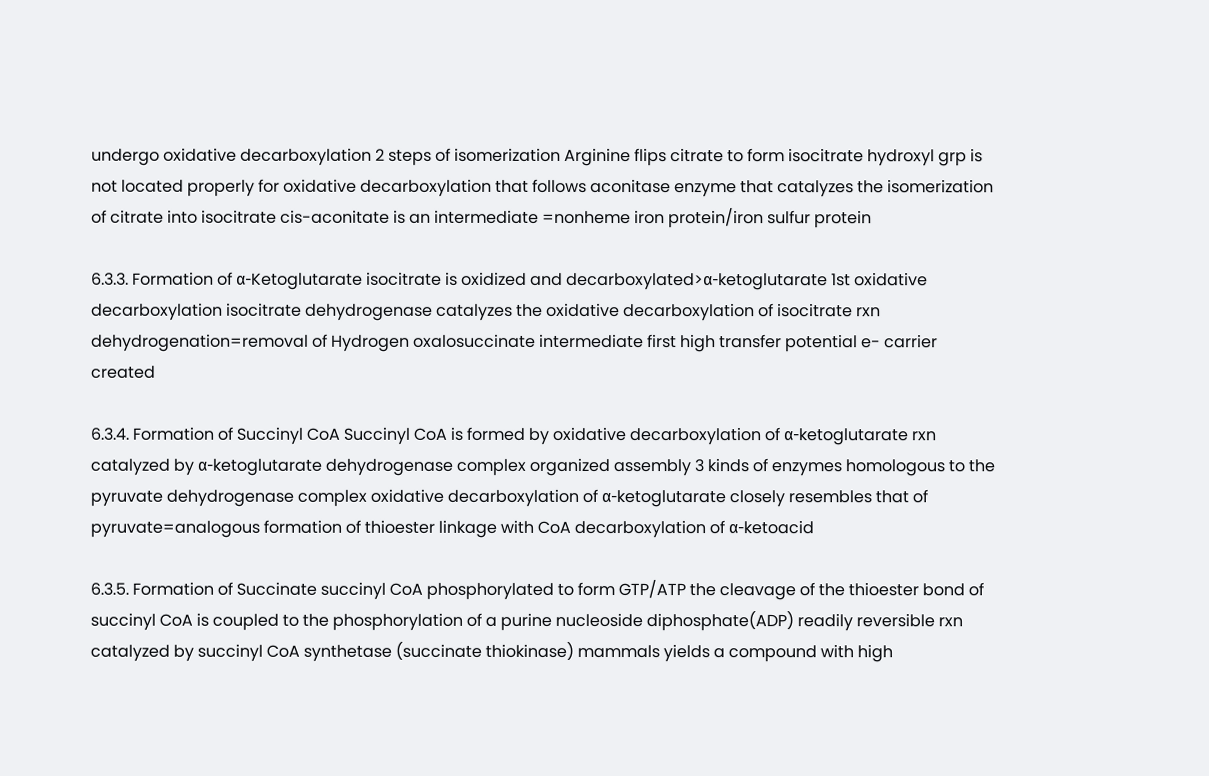undergo oxidative decarboxylation 2 steps of isomerization Arginine flips citrate to form isocitrate hydroxyl grp is not located properly for oxidative decarboxylation that follows aconitase enzyme that catalyzes the isomerization of citrate into isocitrate cis-aconitate is an intermediate =nonheme iron protein/iron sulfur protein

6.3.3. Formation of α-Ketoglutarate isocitrate is oxidized and decarboxylated>α-ketoglutarate 1st oxidative decarboxylation isocitrate dehydrogenase catalyzes the oxidative decarboxylation of isocitrate rxn dehydrogenation=removal of Hydrogen oxalosuccinate intermediate first high transfer potential e- carrier created

6.3.4. Formation of Succinyl CoA Succinyl CoA is formed by oxidative decarboxylation of α-ketoglutarate rxn catalyzed by α-ketoglutarate dehydrogenase complex organized assembly 3 kinds of enzymes homologous to the pyruvate dehydrogenase complex oxidative decarboxylation of α-ketoglutarate closely resembles that of pyruvate=analogous formation of thioester linkage with CoA decarboxylation of α-ketoacid

6.3.5. Formation of Succinate succinyl CoA phosphorylated to form GTP/ATP the cleavage of the thioester bond of succinyl CoA is coupled to the phosphorylation of a purine nucleoside diphosphate(ADP) readily reversible rxn catalyzed by succinyl CoA synthetase (succinate thiokinase) mammals yields a compound with high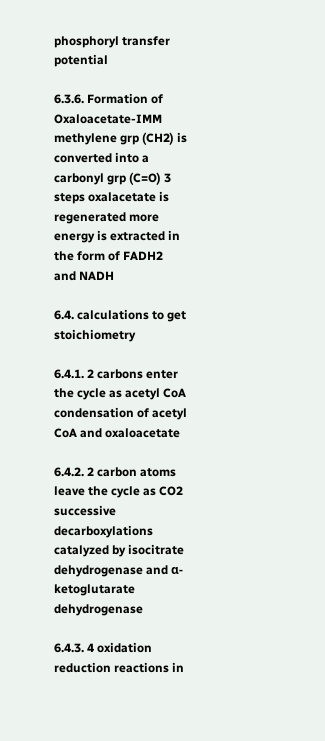phosphoryl transfer potential

6.3.6. Formation of Oxaloacetate-IMM methylene grp (CH2) is converted into a carbonyl grp (C=O) 3 steps oxalacetate is regenerated more energy is extracted in the form of FADH2 and NADH

6.4. calculations to get stoichiometry

6.4.1. 2 carbons enter the cycle as acetyl CoA condensation of acetyl CoA and oxaloacetate

6.4.2. 2 carbon atoms leave the cycle as CO2 successive decarboxylations catalyzed by isocitrate dehydrogenase and α-ketoglutarate dehydrogenase

6.4.3. 4 oxidation reduction reactions in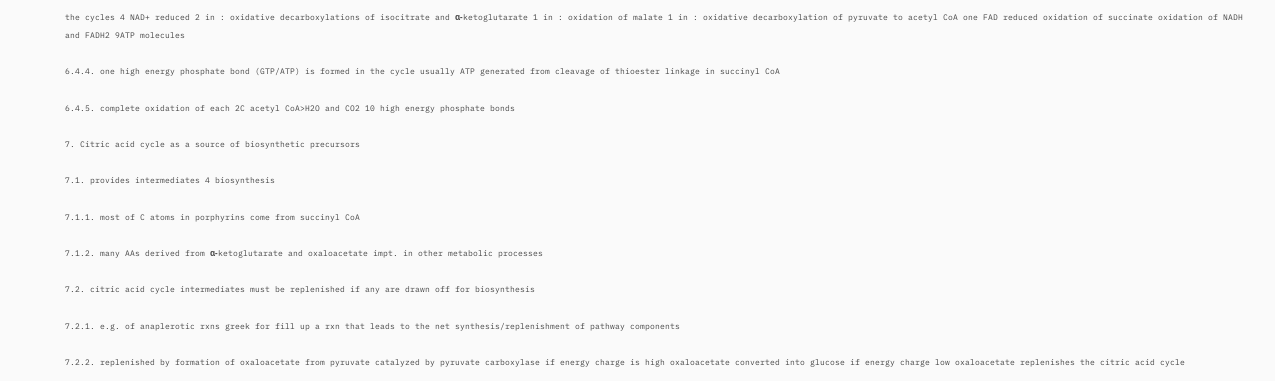the cycles 4 NAD+ reduced 2 in : oxidative decarboxylations of isocitrate and α-ketoglutarate 1 in : oxidation of malate 1 in : oxidative decarboxylation of pyruvate to acetyl CoA one FAD reduced oxidation of succinate oxidation of NADH and FADH2 9ATP molecules

6.4.4. one high energy phosphate bond (GTP/ATP) is formed in the cycle usually ATP generated from cleavage of thioester linkage in succinyl CoA

6.4.5. complete oxidation of each 2C acetyl CoA>H2O and CO2 10 high energy phosphate bonds

7. Citric acid cycle as a source of biosynthetic precursors

7.1. provides intermediates 4 biosynthesis

7.1.1. most of C atoms in porphyrins come from succinyl CoA

7.1.2. many AAs derived from α-ketoglutarate and oxaloacetate impt. in other metabolic processes

7.2. citric acid cycle intermediates must be replenished if any are drawn off for biosynthesis

7.2.1. e.g. of anaplerotic rxns greek for fill up a rxn that leads to the net synthesis/replenishment of pathway components

7.2.2. replenished by formation of oxaloacetate from pyruvate catalyzed by pyruvate carboxylase if energy charge is high oxaloacetate converted into glucose if energy charge low oxaloacetate replenishes the citric acid cycle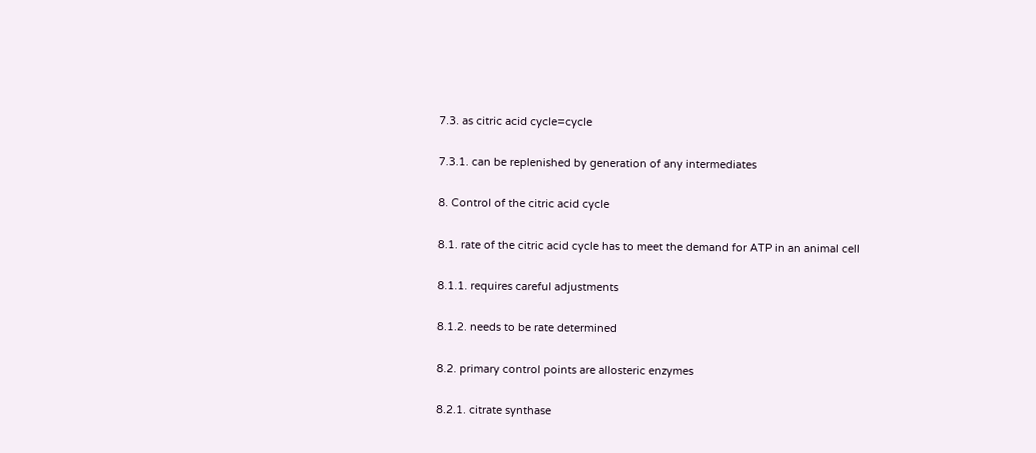7.3. as citric acid cycle=cycle

7.3.1. can be replenished by generation of any intermediates

8. Control of the citric acid cycle

8.1. rate of the citric acid cycle has to meet the demand for ATP in an animal cell

8.1.1. requires careful adjustments

8.1.2. needs to be rate determined

8.2. primary control points are allosteric enzymes

8.2.1. citrate synthase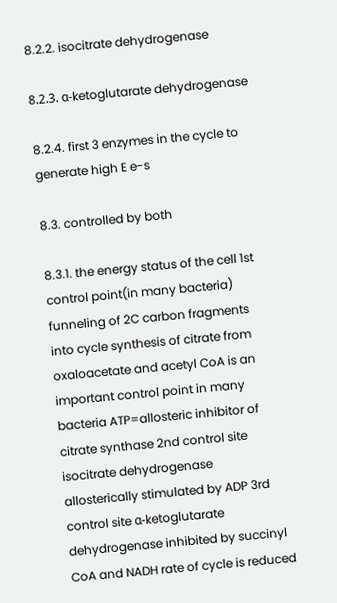8.2.2. isocitrate dehydrogenase

8.2.3. α-ketoglutarate dehydrogenase

8.2.4. first 3 enzymes in the cycle to generate high E e-s

8.3. controlled by both

8.3.1. the energy status of the cell 1st control point(in many bacteria) funneling of 2C carbon fragments into cycle synthesis of citrate from oxaloacetate and acetyl CoA is an important control point in many bacteria ATP=allosteric inhibitor of citrate synthase 2nd control site isocitrate dehydrogenase allosterically stimulated by ADP 3rd control site α-ketoglutarate dehydrogenase inhibited by succinyl CoA and NADH rate of cycle is reduced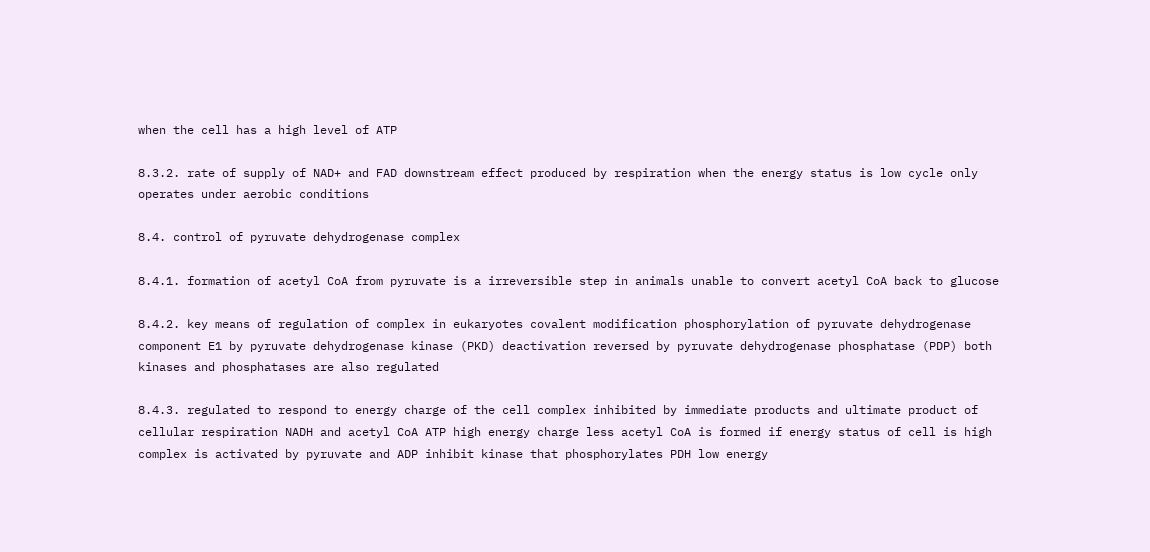when the cell has a high level of ATP

8.3.2. rate of supply of NAD+ and FAD downstream effect produced by respiration when the energy status is low cycle only operates under aerobic conditions

8.4. control of pyruvate dehydrogenase complex

8.4.1. formation of acetyl CoA from pyruvate is a irreversible step in animals unable to convert acetyl CoA back to glucose

8.4.2. key means of regulation of complex in eukaryotes covalent modification phosphorylation of pyruvate dehydrogenase component E1 by pyruvate dehydrogenase kinase (PKD) deactivation reversed by pyruvate dehydrogenase phosphatase (PDP) both kinases and phosphatases are also regulated

8.4.3. regulated to respond to energy charge of the cell complex inhibited by immediate products and ultimate product of cellular respiration NADH and acetyl CoA ATP high energy charge less acetyl CoA is formed if energy status of cell is high complex is activated by pyruvate and ADP inhibit kinase that phosphorylates PDH low energy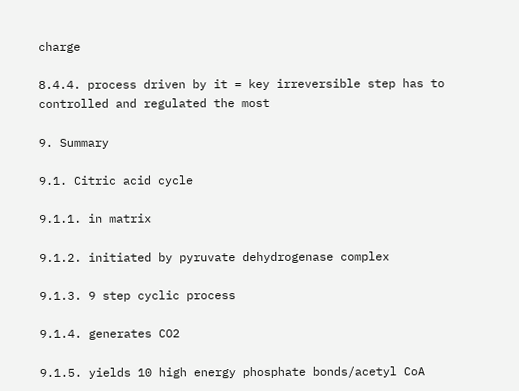charge

8.4.4. process driven by it = key irreversible step has to controlled and regulated the most

9. Summary

9.1. Citric acid cycle

9.1.1. in matrix

9.1.2. initiated by pyruvate dehydrogenase complex

9.1.3. 9 step cyclic process

9.1.4. generates CO2

9.1.5. yields 10 high energy phosphate bonds/acetyl CoA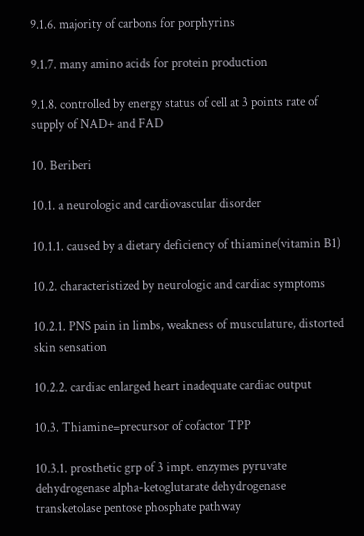9.1.6. majority of carbons for porphyrins

9.1.7. many amino acids for protein production

9.1.8. controlled by energy status of cell at 3 points rate of supply of NAD+ and FAD

10. Beriberi

10.1. a neurologic and cardiovascular disorder

10.1.1. caused by a dietary deficiency of thiamine(vitamin B1)

10.2. characteristized by neurologic and cardiac symptoms

10.2.1. PNS pain in limbs, weakness of musculature, distorted skin sensation

10.2.2. cardiac enlarged heart inadequate cardiac output

10.3. Thiamine=precursor of cofactor TPP

10.3.1. prosthetic grp of 3 impt. enzymes pyruvate dehydrogenase alpha-ketoglutarate dehydrogenase transketolase pentose phosphate pathway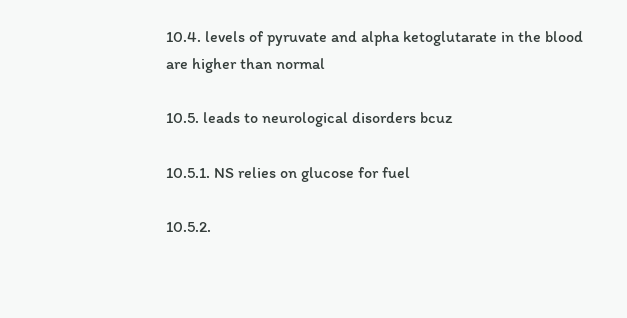10.4. levels of pyruvate and alpha ketoglutarate in the blood are higher than normal

10.5. leads to neurological disorders bcuz

10.5.1. NS relies on glucose for fuel

10.5.2.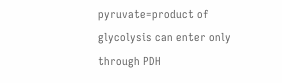pyruvate=product of glycolysis can enter only through PDH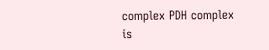complex PDH complex is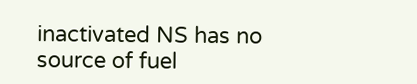inactivated NS has no source of fuel